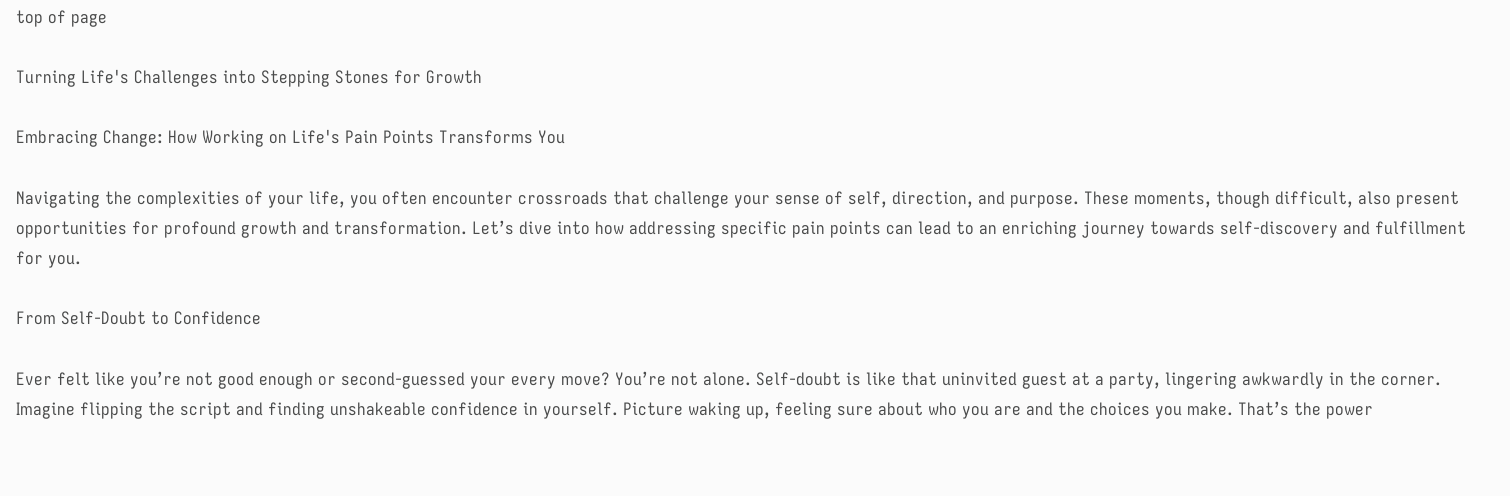top of page

Turning Life's Challenges into Stepping Stones for Growth

Embracing Change: How Working on Life's Pain Points Transforms You

Navigating the complexities of your life, you often encounter crossroads that challenge your sense of self, direction, and purpose. These moments, though difficult, also present opportunities for profound growth and transformation. Let’s dive into how addressing specific pain points can lead to an enriching journey towards self-discovery and fulfillment for you.

From Self-Doubt to Confidence

Ever felt like you’re not good enough or second-guessed your every move? You’re not alone. Self-doubt is like that uninvited guest at a party, lingering awkwardly in the corner. Imagine flipping the script and finding unshakeable confidence in yourself. Picture waking up, feeling sure about who you are and the choices you make. That’s the power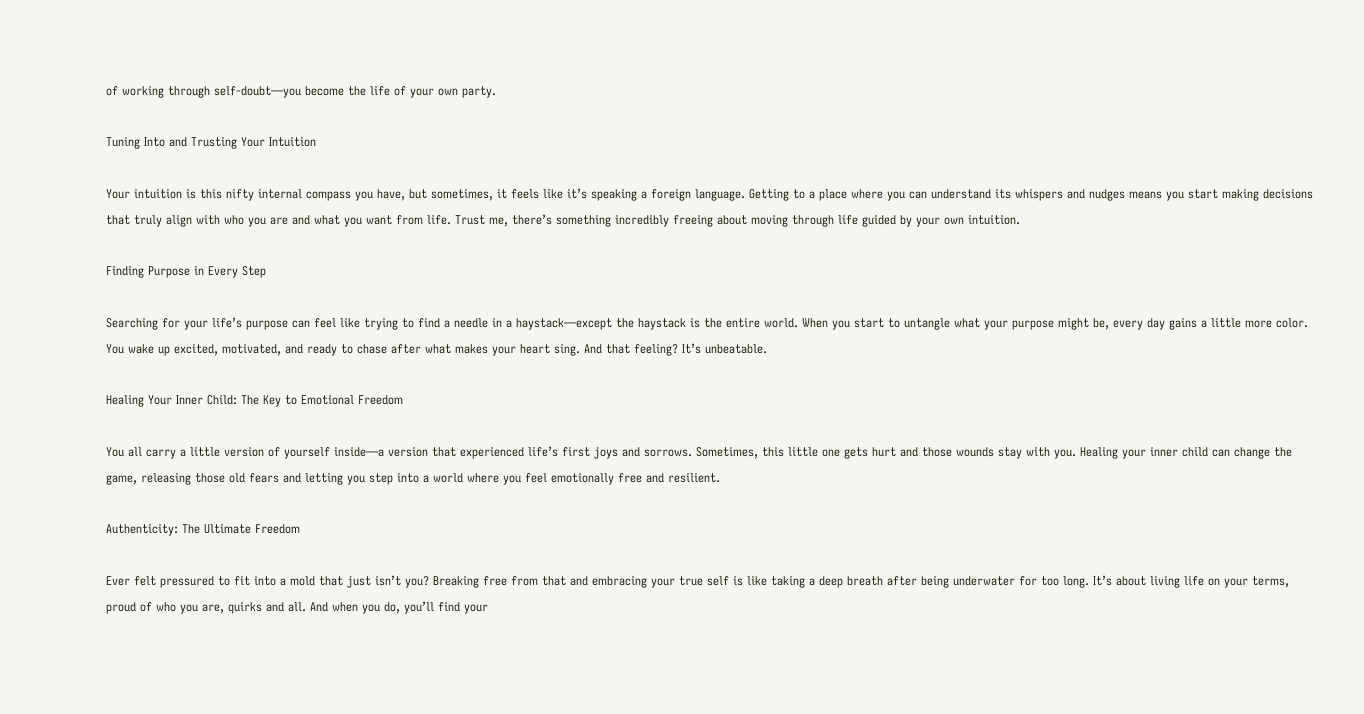of working through self-doubt—you become the life of your own party.

Tuning Into and Trusting Your Intuition

Your intuition is this nifty internal compass you have, but sometimes, it feels like it’s speaking a foreign language. Getting to a place where you can understand its whispers and nudges means you start making decisions that truly align with who you are and what you want from life. Trust me, there’s something incredibly freeing about moving through life guided by your own intuition.

Finding Purpose in Every Step

Searching for your life’s purpose can feel like trying to find a needle in a haystack—except the haystack is the entire world. When you start to untangle what your purpose might be, every day gains a little more color. You wake up excited, motivated, and ready to chase after what makes your heart sing. And that feeling? It’s unbeatable.

Healing Your Inner Child: The Key to Emotional Freedom

You all carry a little version of yourself inside—a version that experienced life’s first joys and sorrows. Sometimes, this little one gets hurt and those wounds stay with you. Healing your inner child can change the game, releasing those old fears and letting you step into a world where you feel emotionally free and resilient.

Authenticity: The Ultimate Freedom

Ever felt pressured to fit into a mold that just isn’t you? Breaking free from that and embracing your true self is like taking a deep breath after being underwater for too long. It’s about living life on your terms, proud of who you are, quirks and all. And when you do, you’ll find your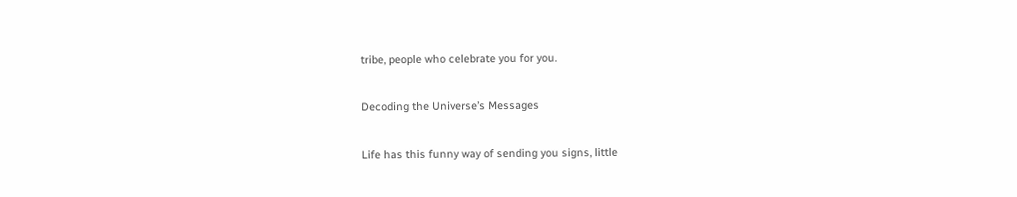tribe, people who celebrate you for you.

Decoding the Universe’s Messages

Life has this funny way of sending you signs, little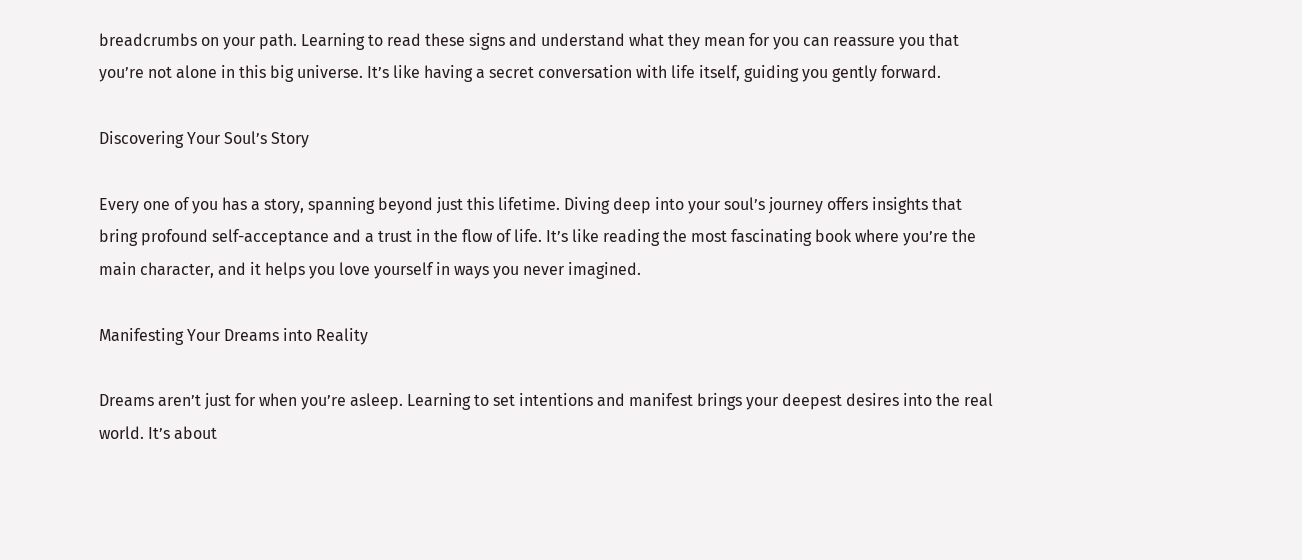breadcrumbs on your path. Learning to read these signs and understand what they mean for you can reassure you that you’re not alone in this big universe. It’s like having a secret conversation with life itself, guiding you gently forward.

Discovering Your Soul’s Story

Every one of you has a story, spanning beyond just this lifetime. Diving deep into your soul’s journey offers insights that bring profound self-acceptance and a trust in the flow of life. It’s like reading the most fascinating book where you’re the main character, and it helps you love yourself in ways you never imagined.

Manifesting Your Dreams into Reality

Dreams aren’t just for when you’re asleep. Learning to set intentions and manifest brings your deepest desires into the real world. It’s about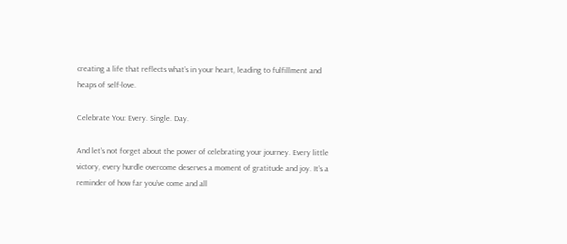creating a life that reflects what’s in your heart, leading to fulfillment and heaps of self-love.

Celebrate You: Every. Single. Day.

And let’s not forget about the power of celebrating your journey. Every little victory, every hurdle overcome deserves a moment of gratitude and joy. It’s a reminder of how far you’ve come and all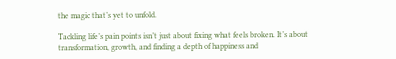the magic that’s yet to unfold.

Tackling life’s pain points isn’t just about fixing what feels broken. It’s about transformation, growth, and finding a depth of happiness and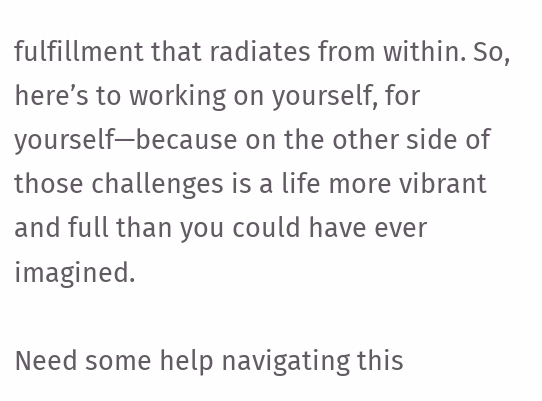fulfillment that radiates from within. So, here’s to working on yourself, for yourself—because on the other side of those challenges is a life more vibrant and full than you could have ever imagined.

Need some help navigating this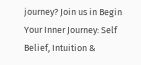journey? Join us in Begin Your Inner Journey: Self Belief, Intuition &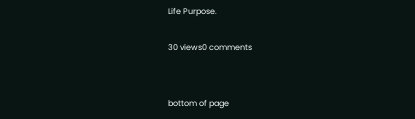Life Purpose.

30 views0 comments


bottom of page